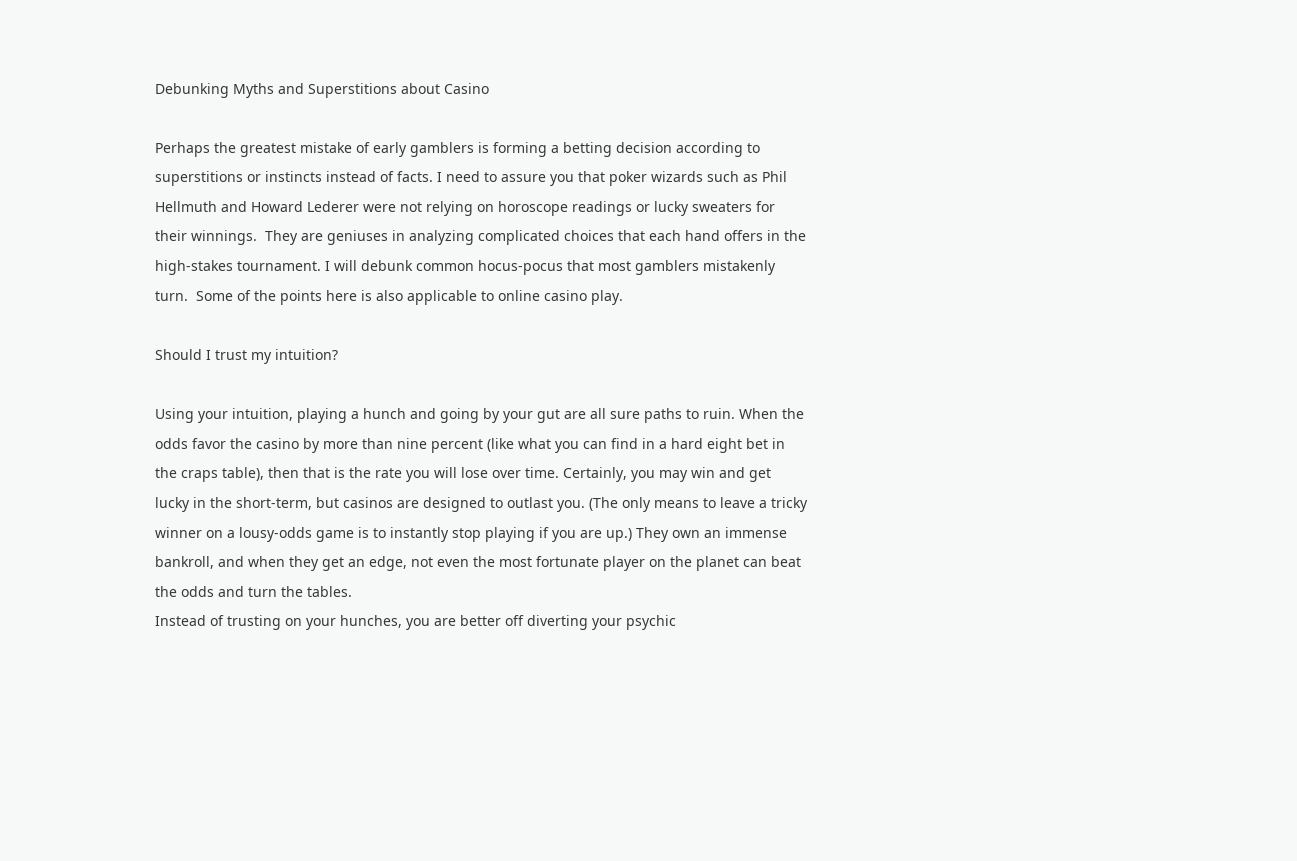Debunking Myths and Superstitions about Casino

Perhaps the greatest mistake of early gamblers is forming a betting decision according to superstitions or instincts instead of facts. I need to assure you that poker wizards such as Phil Hellmuth and Howard Lederer were not relying on horoscope readings or lucky sweaters for their winnings.  They are geniuses in analyzing complicated choices that each hand offers in the high-stakes tournament. I will debunk common hocus-pocus that most gamblers mistakenly turn.  Some of the points here is also applicable to online casino play.

Should I trust my intuition?

Using your intuition, playing a hunch and going by your gut are all sure paths to ruin. When the odds favor the casino by more than nine percent (like what you can find in a hard eight bet in the craps table), then that is the rate you will lose over time. Certainly, you may win and get lucky in the short-term, but casinos are designed to outlast you. (The only means to leave a tricky winner on a lousy-odds game is to instantly stop playing if you are up.) They own an immense bankroll, and when they get an edge, not even the most fortunate player on the planet can beat the odds and turn the tables.
Instead of trusting on your hunches, you are better off diverting your psychic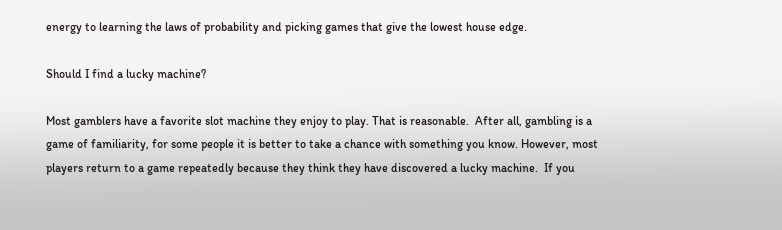energy to learning the laws of probability and picking games that give the lowest house edge.

Should I find a lucky machine?

Most gamblers have a favorite slot machine they enjoy to play. That is reasonable.  After all, gambling is a game of familiarity, for some people it is better to take a chance with something you know. However, most players return to a game repeatedly because they think they have discovered a lucky machine.  If you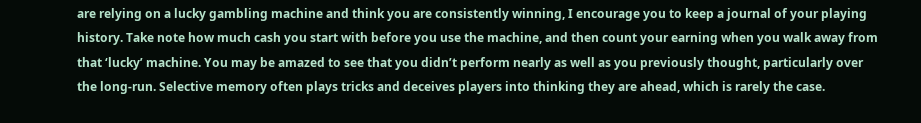are relying on a lucky gambling machine and think you are consistently winning, I encourage you to keep a journal of your playing history. Take note how much cash you start with before you use the machine, and then count your earning when you walk away from that ‘lucky’ machine. You may be amazed to see that you didn’t perform nearly as well as you previously thought, particularly over the long-run. Selective memory often plays tricks and deceives players into thinking they are ahead, which is rarely the case.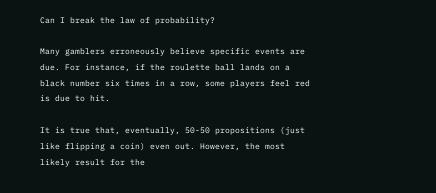Can I break the law of probability?

Many gamblers erroneously believe specific events are due. For instance, if the roulette ball lands on a black number six times in a row, some players feel red is due to hit.

It is true that, eventually, 50-50 propositions (just like flipping a coin) even out. However, the most likely result for the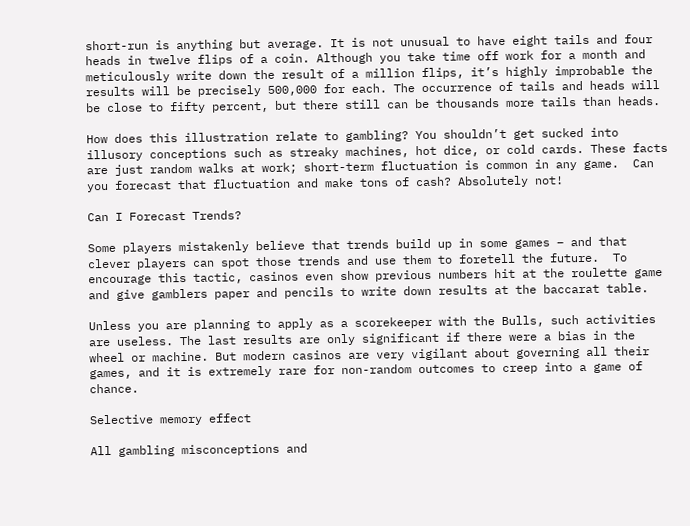short-run is anything but average. It is not unusual to have eight tails and four heads in twelve flips of a coin. Although you take time off work for a month and meticulously write down the result of a million flips, it’s highly improbable the results will be precisely 500,000 for each. The occurrence of tails and heads will be close to fifty percent, but there still can be thousands more tails than heads.

How does this illustration relate to gambling? You shouldn’t get sucked into illusory conceptions such as streaky machines, hot dice, or cold cards. These facts are just random walks at work; short-term fluctuation is common in any game.  Can you forecast that fluctuation and make tons of cash? Absolutely not!

Can I Forecast Trends?

Some players mistakenly believe that trends build up in some games – and that clever players can spot those trends and use them to foretell the future.  To encourage this tactic, casinos even show previous numbers hit at the roulette game and give gamblers paper and pencils to write down results at the baccarat table.

Unless you are planning to apply as a scorekeeper with the Bulls, such activities are useless. The last results are only significant if there were a bias in the wheel or machine. But modern casinos are very vigilant about governing all their games, and it is extremely rare for non-random outcomes to creep into a game of chance.

Selective memory effect

All gambling misconceptions and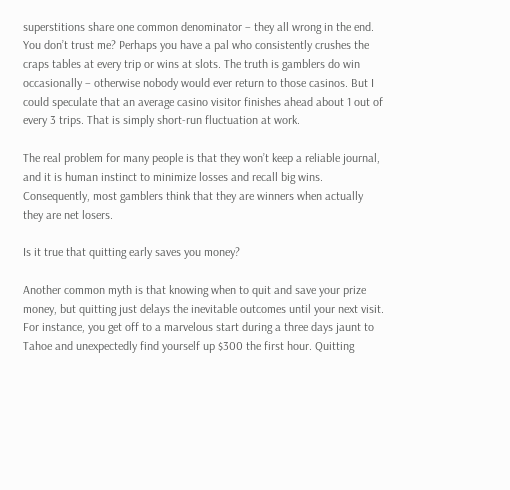superstitions share one common denominator – they all wrong in the end. You don’t trust me? Perhaps you have a pal who consistently crushes the craps tables at every trip or wins at slots. The truth is gamblers do win occasionally – otherwise nobody would ever return to those casinos. But I could speculate that an average casino visitor finishes ahead about 1 out of every 3 trips. That is simply short-run fluctuation at work.

The real problem for many people is that they won’t keep a reliable journal, and it is human instinct to minimize losses and recall big wins. Consequently, most gamblers think that they are winners when actually they are net losers.

Is it true that quitting early saves you money?

Another common myth is that knowing when to quit and save your prize money, but quitting just delays the inevitable outcomes until your next visit. For instance, you get off to a marvelous start during a three days jaunt to Tahoe and unexpectedly find yourself up $300 the first hour. Quitting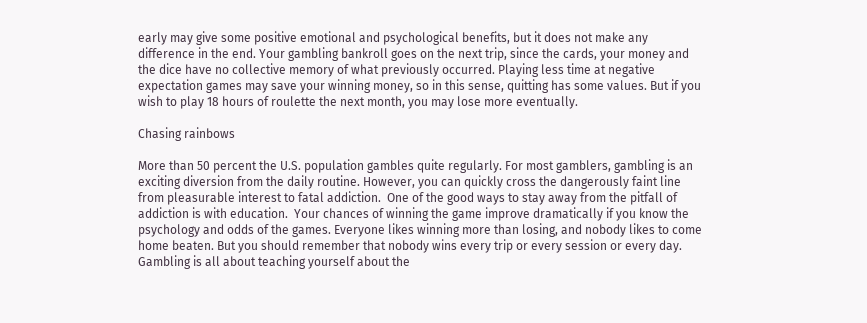early may give some positive emotional and psychological benefits, but it does not make any difference in the end. Your gambling bankroll goes on the next trip, since the cards, your money and the dice have no collective memory of what previously occurred. Playing less time at negative expectation games may save your winning money, so in this sense, quitting has some values. But if you wish to play 18 hours of roulette the next month, you may lose more eventually.

Chasing rainbows

More than 50 percent the U.S. population gambles quite regularly. For most gamblers, gambling is an exciting diversion from the daily routine. However, you can quickly cross the dangerously faint line from pleasurable interest to fatal addiction.  One of the good ways to stay away from the pitfall of addiction is with education.  Your chances of winning the game improve dramatically if you know the psychology and odds of the games. Everyone likes winning more than losing, and nobody likes to come home beaten. But you should remember that nobody wins every trip or every session or every day. Gambling is all about teaching yourself about the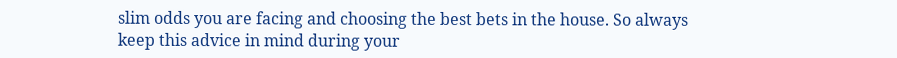slim odds you are facing and choosing the best bets in the house. So always keep this advice in mind during your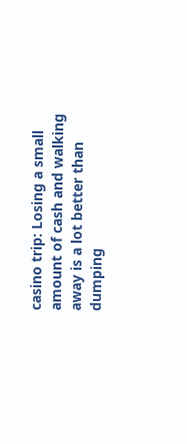casino trip: Losing a small amount of cash and walking away is a lot better than dumping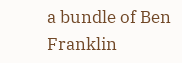a bundle of Ben Franklin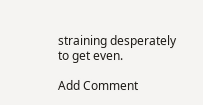straining desperately to get even.

Add Comment